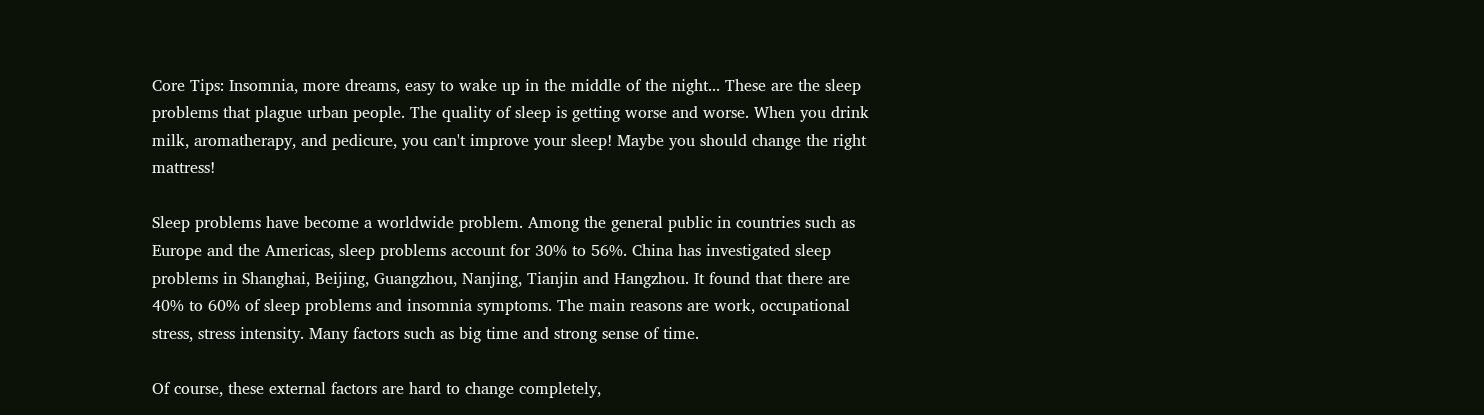Core Tips: Insomnia, more dreams, easy to wake up in the middle of the night... These are the sleep problems that plague urban people. The quality of sleep is getting worse and worse. When you drink milk, aromatherapy, and pedicure, you can't improve your sleep! Maybe you should change the right mattress!

Sleep problems have become a worldwide problem. Among the general public in countries such as Europe and the Americas, sleep problems account for 30% to 56%. China has investigated sleep problems in Shanghai, Beijing, Guangzhou, Nanjing, Tianjin and Hangzhou. It found that there are 40% to 60% of sleep problems and insomnia symptoms. The main reasons are work, occupational stress, stress intensity. Many factors such as big time and strong sense of time.

Of course, these external factors are hard to change completely,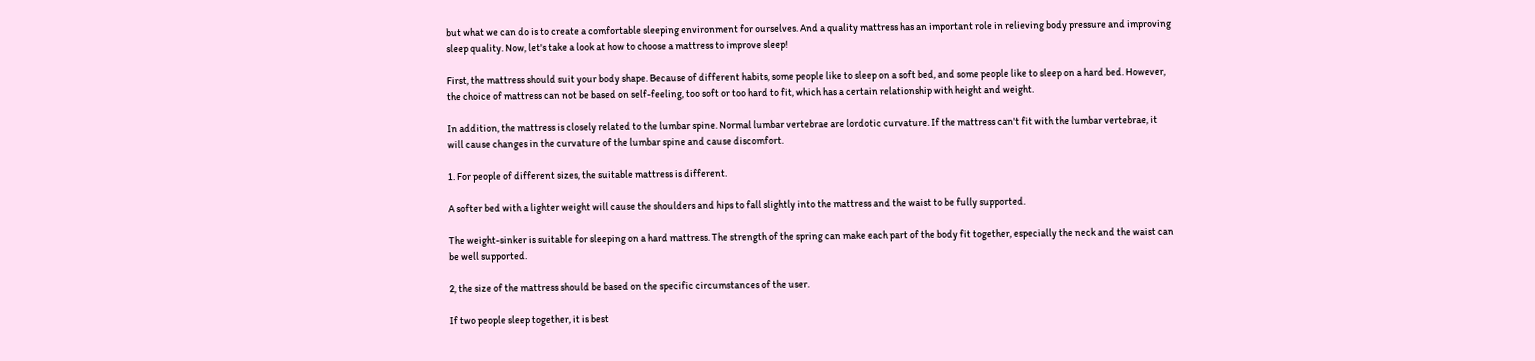but what we can do is to create a comfortable sleeping environment for ourselves. And a quality mattress has an important role in relieving body pressure and improving sleep quality. Now, let's take a look at how to choose a mattress to improve sleep!

First, the mattress should suit your body shape. Because of different habits, some people like to sleep on a soft bed, and some people like to sleep on a hard bed. However, the choice of mattress can not be based on self-feeling, too soft or too hard to fit, which has a certain relationship with height and weight.

In addition, the mattress is closely related to the lumbar spine. Normal lumbar vertebrae are lordotic curvature. If the mattress can't fit with the lumbar vertebrae, it will cause changes in the curvature of the lumbar spine and cause discomfort.

1. For people of different sizes, the suitable mattress is different.

A softer bed with a lighter weight will cause the shoulders and hips to fall slightly into the mattress and the waist to be fully supported.

The weight-sinker is suitable for sleeping on a hard mattress. The strength of the spring can make each part of the body fit together, especially the neck and the waist can be well supported.

2, the size of the mattress should be based on the specific circumstances of the user.

If two people sleep together, it is best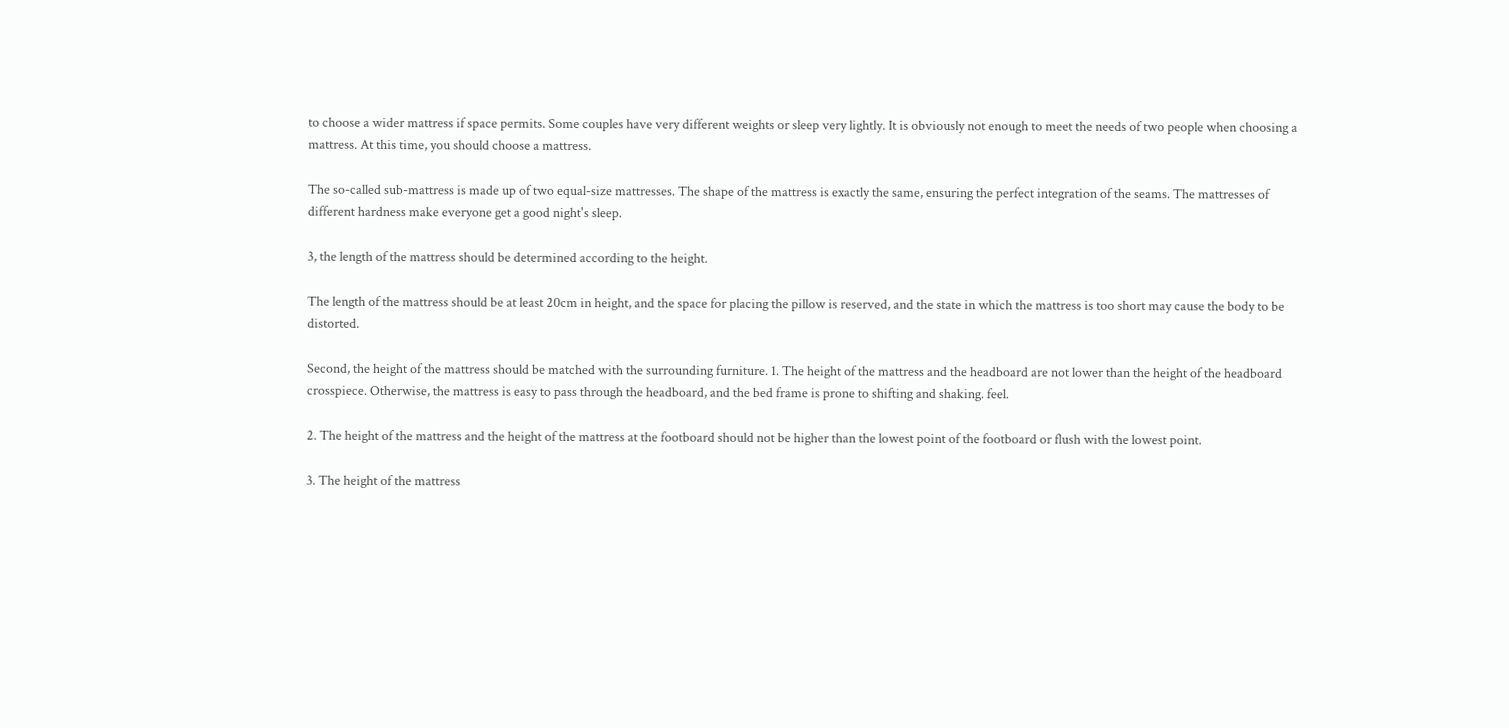to choose a wider mattress if space permits. Some couples have very different weights or sleep very lightly. It is obviously not enough to meet the needs of two people when choosing a mattress. At this time, you should choose a mattress.

The so-called sub-mattress is made up of two equal-size mattresses. The shape of the mattress is exactly the same, ensuring the perfect integration of the seams. The mattresses of different hardness make everyone get a good night's sleep.

3, the length of the mattress should be determined according to the height.

The length of the mattress should be at least 20cm in height, and the space for placing the pillow is reserved, and the state in which the mattress is too short may cause the body to be distorted.

Second, the height of the mattress should be matched with the surrounding furniture. 1. The height of the mattress and the headboard are not lower than the height of the headboard crosspiece. Otherwise, the mattress is easy to pass through the headboard, and the bed frame is prone to shifting and shaking. feel.

2. The height of the mattress and the height of the mattress at the footboard should not be higher than the lowest point of the footboard or flush with the lowest point.

3. The height of the mattress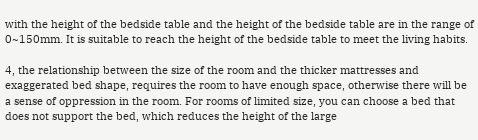with the height of the bedside table and the height of the bedside table are in the range of 0~150mm. It is suitable to reach the height of the bedside table to meet the living habits.

4, the relationship between the size of the room and the thicker mattresses and exaggerated bed shape, requires the room to have enough space, otherwise there will be a sense of oppression in the room. For rooms of limited size, you can choose a bed that does not support the bed, which reduces the height of the large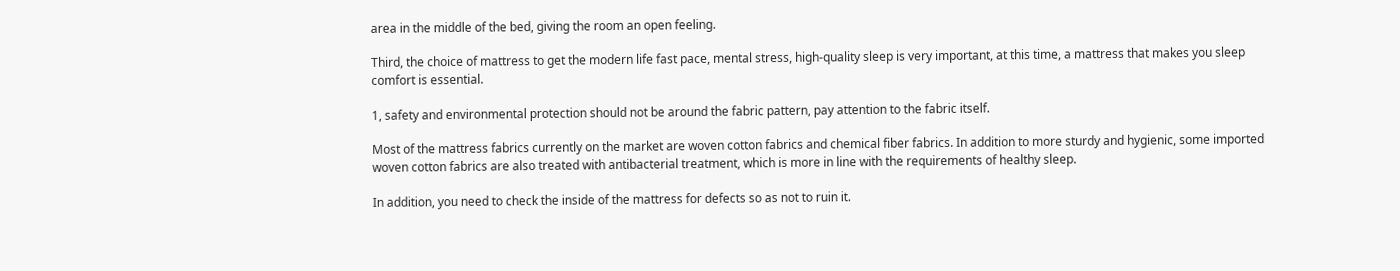area in the middle of the bed, giving the room an open feeling.

Third, the choice of mattress to get the modern life fast pace, mental stress, high-quality sleep is very important, at this time, a mattress that makes you sleep comfort is essential.

1, safety and environmental protection should not be around the fabric pattern, pay attention to the fabric itself.

Most of the mattress fabrics currently on the market are woven cotton fabrics and chemical fiber fabrics. In addition to more sturdy and hygienic, some imported woven cotton fabrics are also treated with antibacterial treatment, which is more in line with the requirements of healthy sleep.

In addition, you need to check the inside of the mattress for defects so as not to ruin it.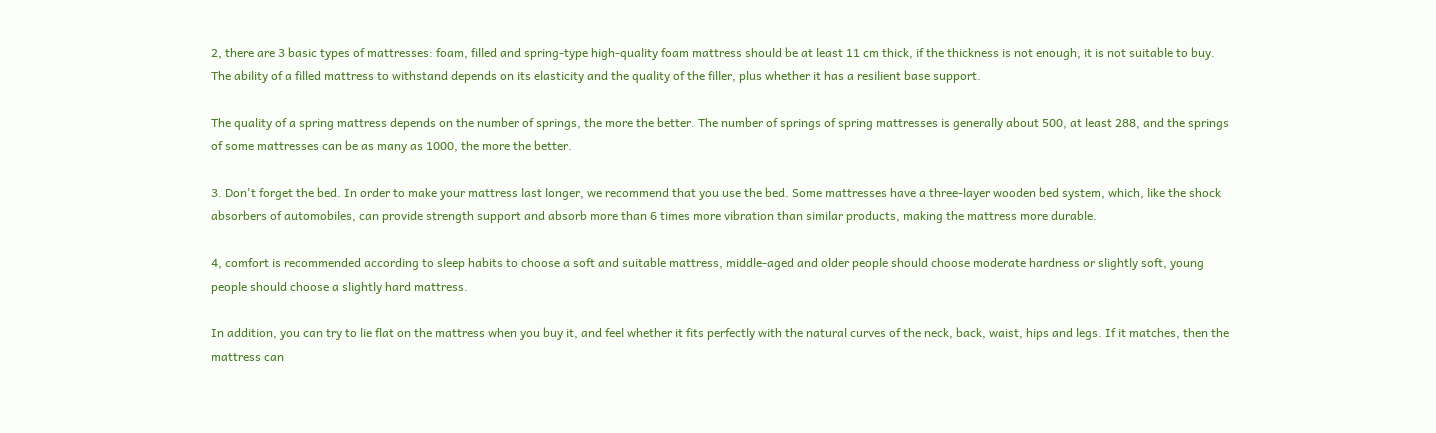2, there are 3 basic types of mattresses: foam, filled and spring-type high-quality foam mattress should be at least 11 cm thick, if the thickness is not enough, it is not suitable to buy. The ability of a filled mattress to withstand depends on its elasticity and the quality of the filler, plus whether it has a resilient base support.

The quality of a spring mattress depends on the number of springs, the more the better. The number of springs of spring mattresses is generally about 500, at least 288, and the springs of some mattresses can be as many as 1000, the more the better.

3. Don't forget the bed. In order to make your mattress last longer, we recommend that you use the bed. Some mattresses have a three-layer wooden bed system, which, like the shock absorbers of automobiles, can provide strength support and absorb more than 6 times more vibration than similar products, making the mattress more durable.

4, comfort is recommended according to sleep habits to choose a soft and suitable mattress, middle-aged and older people should choose moderate hardness or slightly soft, young people should choose a slightly hard mattress.

In addition, you can try to lie flat on the mattress when you buy it, and feel whether it fits perfectly with the natural curves of the neck, back, waist, hips and legs. If it matches, then the mattress can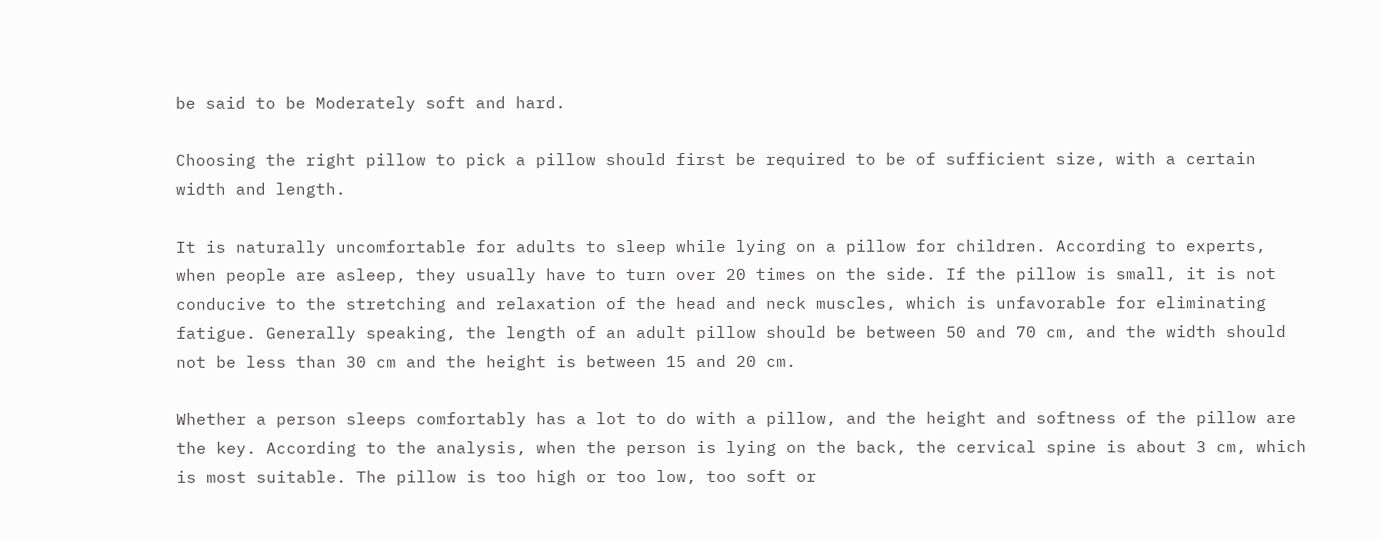be said to be Moderately soft and hard.

Choosing the right pillow to pick a pillow should first be required to be of sufficient size, with a certain width and length.

It is naturally uncomfortable for adults to sleep while lying on a pillow for children. According to experts, when people are asleep, they usually have to turn over 20 times on the side. If the pillow is small, it is not conducive to the stretching and relaxation of the head and neck muscles, which is unfavorable for eliminating fatigue. Generally speaking, the length of an adult pillow should be between 50 and 70 cm, and the width should not be less than 30 cm and the height is between 15 and 20 cm.

Whether a person sleeps comfortably has a lot to do with a pillow, and the height and softness of the pillow are the key. According to the analysis, when the person is lying on the back, the cervical spine is about 3 cm, which is most suitable. The pillow is too high or too low, too soft or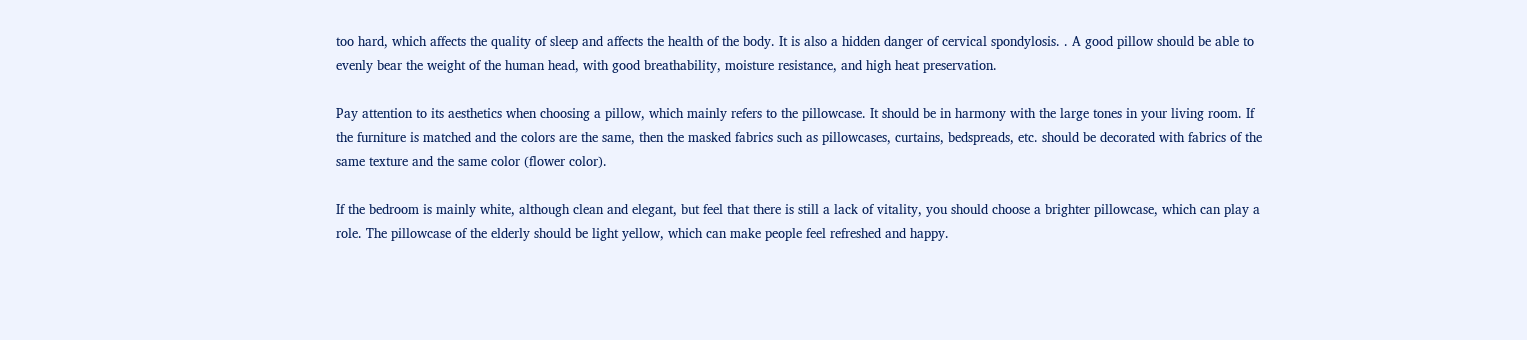too hard, which affects the quality of sleep and affects the health of the body. It is also a hidden danger of cervical spondylosis. . A good pillow should be able to evenly bear the weight of the human head, with good breathability, moisture resistance, and high heat preservation.

Pay attention to its aesthetics when choosing a pillow, which mainly refers to the pillowcase. It should be in harmony with the large tones in your living room. If the furniture is matched and the colors are the same, then the masked fabrics such as pillowcases, curtains, bedspreads, etc. should be decorated with fabrics of the same texture and the same color (flower color).

If the bedroom is mainly white, although clean and elegant, but feel that there is still a lack of vitality, you should choose a brighter pillowcase, which can play a role. The pillowcase of the elderly should be light yellow, which can make people feel refreshed and happy.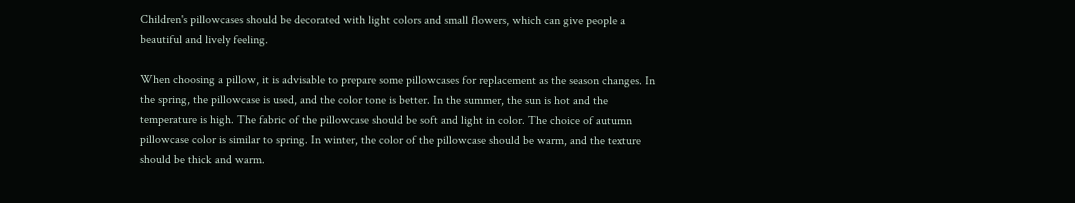Children's pillowcases should be decorated with light colors and small flowers, which can give people a beautiful and lively feeling.

When choosing a pillow, it is advisable to prepare some pillowcases for replacement as the season changes. In the spring, the pillowcase is used, and the color tone is better. In the summer, the sun is hot and the temperature is high. The fabric of the pillowcase should be soft and light in color. The choice of autumn pillowcase color is similar to spring. In winter, the color of the pillowcase should be warm, and the texture should be thick and warm.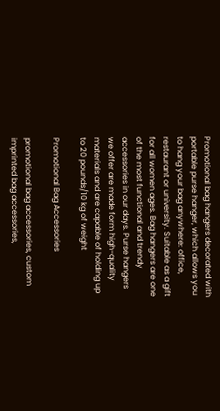Promotional bag hangers decorated with portable purse hanger, which allows you to hang your bag anywhere: office, restaurant or university. Suitable as a gift for all women ages. Bag hangers are one of the most functional and trendy accessories in our days. Purse hangers we offer are made form high-quality materials and are capable of holding up to 20 pounds/10 kg of weight

Promotional Bag Accessories

promotional bag accessories, custom imprinted bag accessories,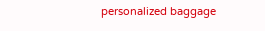personalized baggage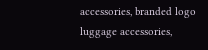accessories, branded logo luggage accessories,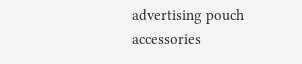advertising pouch accessories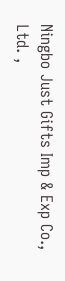Ningbo Just Gifts Imp & Exp Co., Ltd. ,